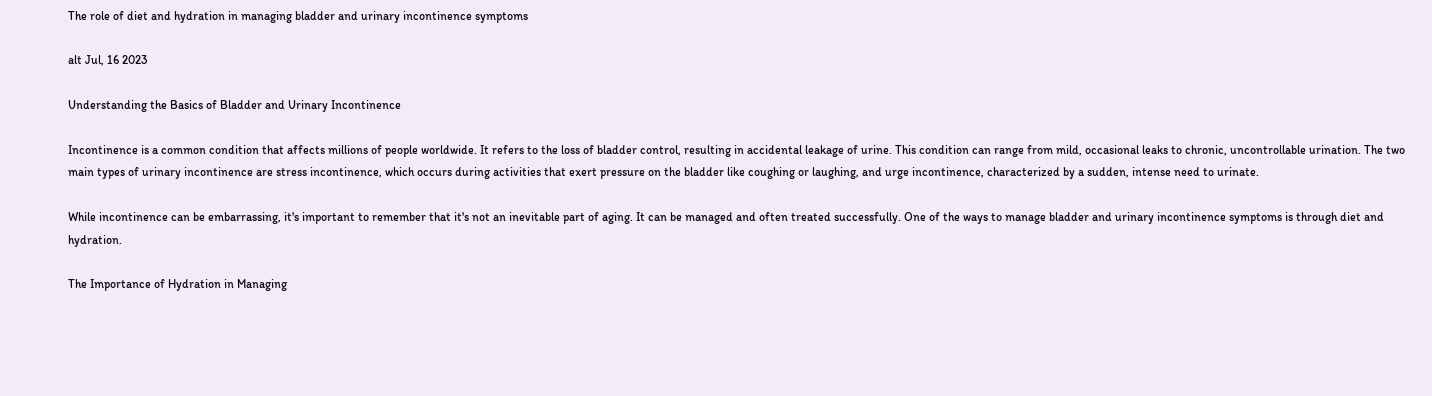The role of diet and hydration in managing bladder and urinary incontinence symptoms

alt Jul, 16 2023

Understanding the Basics of Bladder and Urinary Incontinence

Incontinence is a common condition that affects millions of people worldwide. It refers to the loss of bladder control, resulting in accidental leakage of urine. This condition can range from mild, occasional leaks to chronic, uncontrollable urination. The two main types of urinary incontinence are stress incontinence, which occurs during activities that exert pressure on the bladder like coughing or laughing, and urge incontinence, characterized by a sudden, intense need to urinate.

While incontinence can be embarrassing, it's important to remember that it's not an inevitable part of aging. It can be managed and often treated successfully. One of the ways to manage bladder and urinary incontinence symptoms is through diet and hydration.

The Importance of Hydration in Managing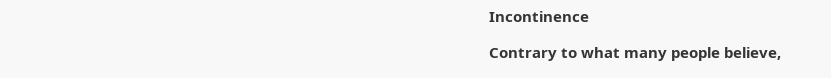Incontinence

Contrary to what many people believe,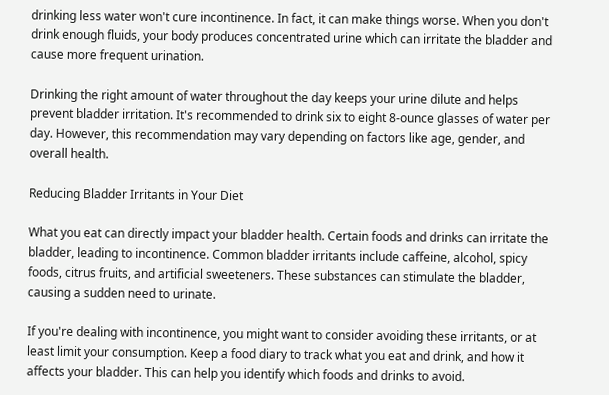drinking less water won't cure incontinence. In fact, it can make things worse. When you don't drink enough fluids, your body produces concentrated urine which can irritate the bladder and cause more frequent urination.

Drinking the right amount of water throughout the day keeps your urine dilute and helps prevent bladder irritation. It's recommended to drink six to eight 8-ounce glasses of water per day. However, this recommendation may vary depending on factors like age, gender, and overall health.

Reducing Bladder Irritants in Your Diet

What you eat can directly impact your bladder health. Certain foods and drinks can irritate the bladder, leading to incontinence. Common bladder irritants include caffeine, alcohol, spicy foods, citrus fruits, and artificial sweeteners. These substances can stimulate the bladder, causing a sudden need to urinate.

If you're dealing with incontinence, you might want to consider avoiding these irritants, or at least limit your consumption. Keep a food diary to track what you eat and drink, and how it affects your bladder. This can help you identify which foods and drinks to avoid.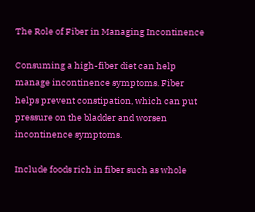The Role of Fiber in Managing Incontinence

Consuming a high-fiber diet can help manage incontinence symptoms. Fiber helps prevent constipation, which can put pressure on the bladder and worsen incontinence symptoms.

Include foods rich in fiber such as whole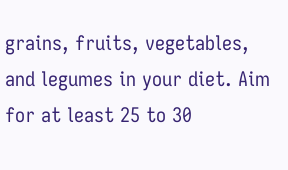grains, fruits, vegetables, and legumes in your diet. Aim for at least 25 to 30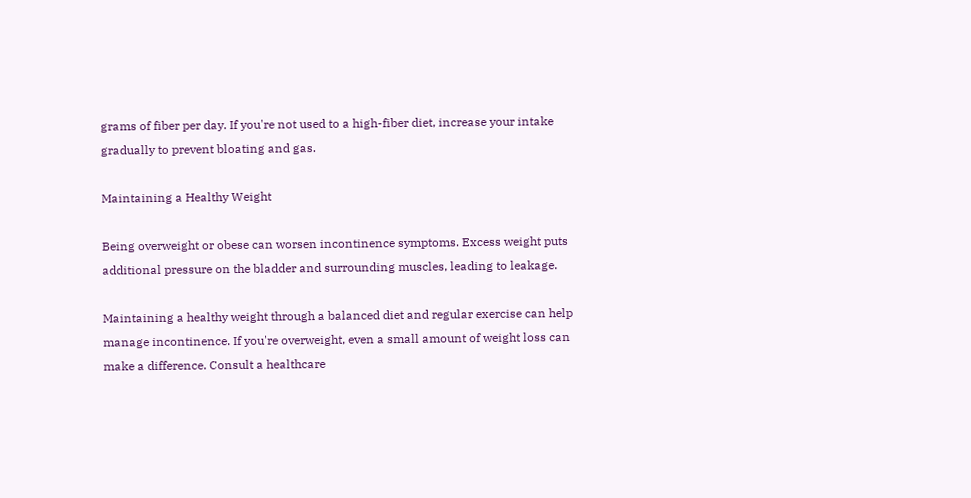grams of fiber per day. If you're not used to a high-fiber diet, increase your intake gradually to prevent bloating and gas.

Maintaining a Healthy Weight

Being overweight or obese can worsen incontinence symptoms. Excess weight puts additional pressure on the bladder and surrounding muscles, leading to leakage.

Maintaining a healthy weight through a balanced diet and regular exercise can help manage incontinence. If you're overweight, even a small amount of weight loss can make a difference. Consult a healthcare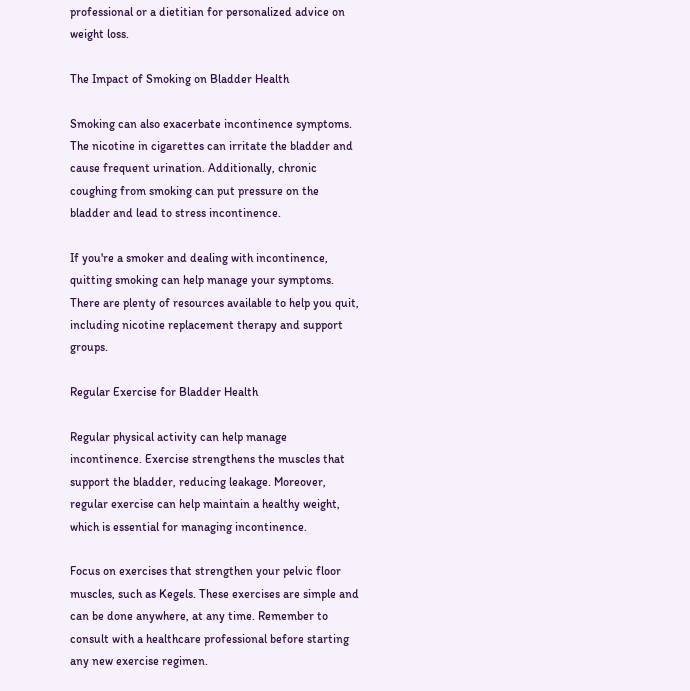professional or a dietitian for personalized advice on weight loss.

The Impact of Smoking on Bladder Health

Smoking can also exacerbate incontinence symptoms. The nicotine in cigarettes can irritate the bladder and cause frequent urination. Additionally, chronic coughing from smoking can put pressure on the bladder and lead to stress incontinence.

If you're a smoker and dealing with incontinence, quitting smoking can help manage your symptoms. There are plenty of resources available to help you quit, including nicotine replacement therapy and support groups.

Regular Exercise for Bladder Health

Regular physical activity can help manage incontinence. Exercise strengthens the muscles that support the bladder, reducing leakage. Moreover, regular exercise can help maintain a healthy weight, which is essential for managing incontinence.

Focus on exercises that strengthen your pelvic floor muscles, such as Kegels. These exercises are simple and can be done anywhere, at any time. Remember to consult with a healthcare professional before starting any new exercise regimen.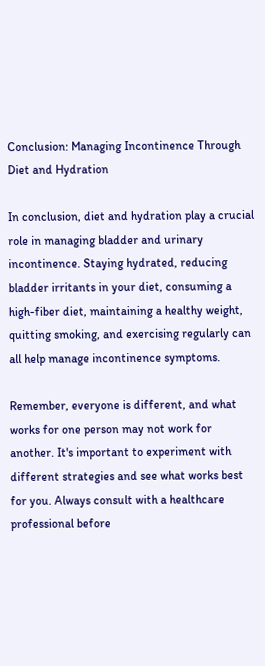Conclusion: Managing Incontinence Through Diet and Hydration

In conclusion, diet and hydration play a crucial role in managing bladder and urinary incontinence. Staying hydrated, reducing bladder irritants in your diet, consuming a high-fiber diet, maintaining a healthy weight, quitting smoking, and exercising regularly can all help manage incontinence symptoms.

Remember, everyone is different, and what works for one person may not work for another. It's important to experiment with different strategies and see what works best for you. Always consult with a healthcare professional before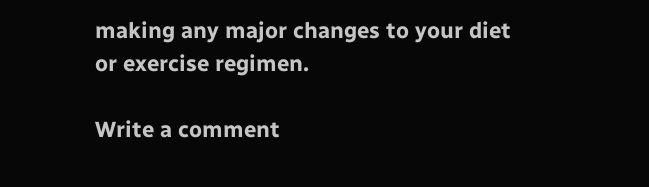making any major changes to your diet or exercise regimen.

Write a comment